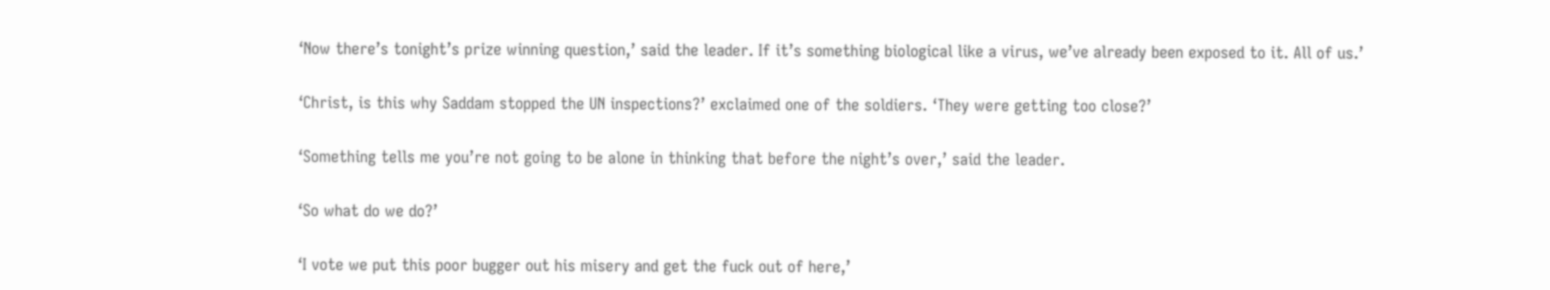‘Now there’s tonight’s prize winning question,’ said the leader. If it’s something biological like a virus, we’ve already been exposed to it. All of us.’

‘Christ, is this why Saddam stopped the UN inspections?’ exclaimed one of the soldiers. ‘They were getting too close?’

‘Something tells me you’re not going to be alone in thinking that before the night’s over,’ said the leader.

‘So what do we do?’

‘I vote we put this poor bugger out his misery and get the fuck out of here,’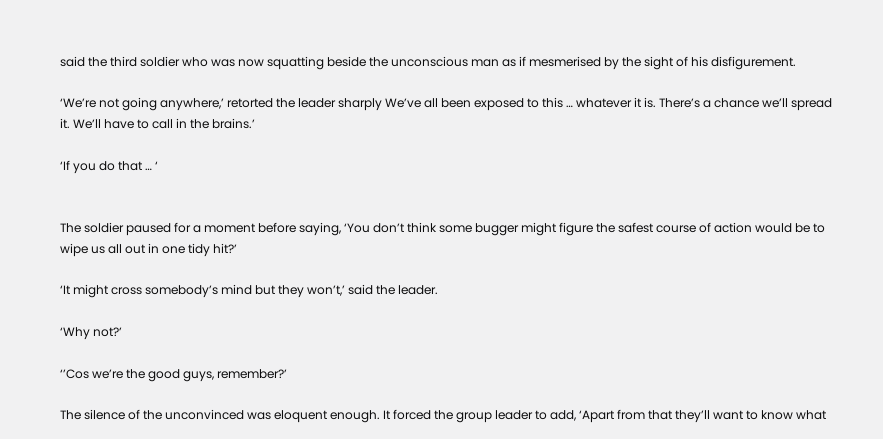said the third soldier who was now squatting beside the unconscious man as if mesmerised by the sight of his disfigurement.

‘We’re not going anywhere,’ retorted the leader sharply We’ve all been exposed to this … whatever it is. There’s a chance we’ll spread it. We’ll have to call in the brains.’

‘If you do that … ‘


The soldier paused for a moment before saying, ‘You don’t think some bugger might figure the safest course of action would be to wipe us all out in one tidy hit?’

‘It might cross somebody’s mind but they won’t,’ said the leader.

‘Why not?’

‘’Cos we’re the good guys, remember?’

The silence of the unconvinced was eloquent enough. It forced the group leader to add, ‘Apart from that they’ll want to know what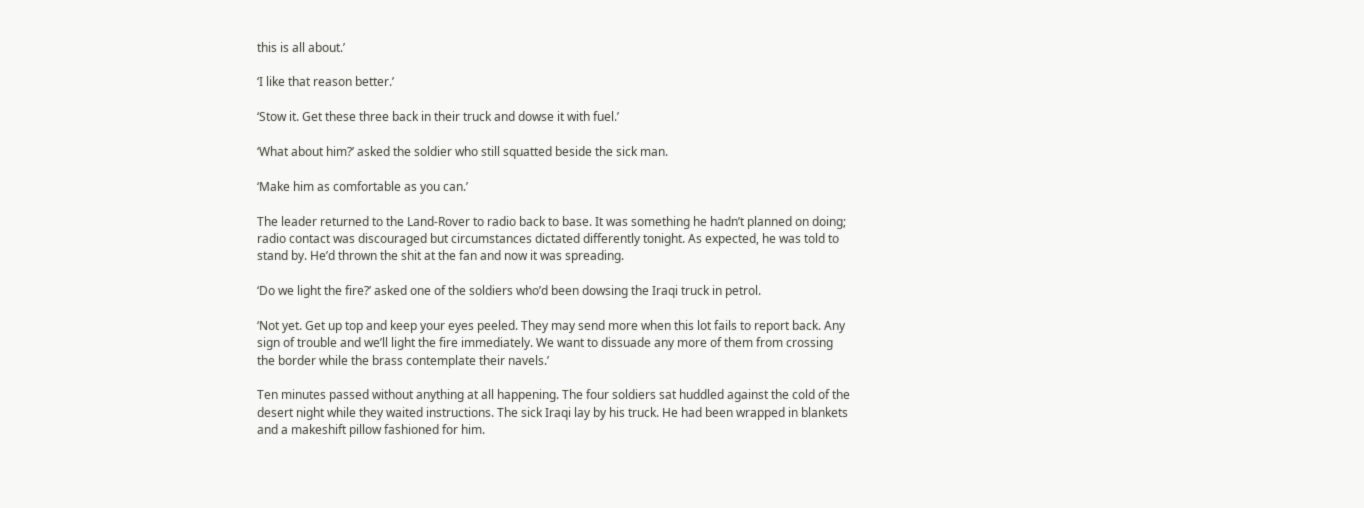this is all about.’

‘I like that reason better.’

‘Stow it. Get these three back in their truck and dowse it with fuel.’

‘What about him?’ asked the soldier who still squatted beside the sick man.

‘Make him as comfortable as you can.’

The leader returned to the Land-Rover to radio back to base. It was something he hadn’t planned on doing; radio contact was discouraged but circumstances dictated differently tonight. As expected, he was told to stand by. He’d thrown the shit at the fan and now it was spreading.

‘Do we light the fire?’ asked one of the soldiers who’d been dowsing the Iraqi truck in petrol.

‘Not yet. Get up top and keep your eyes peeled. They may send more when this lot fails to report back. Any sign of trouble and we’ll light the fire immediately. We want to dissuade any more of them from crossing the border while the brass contemplate their navels.’

Ten minutes passed without anything at all happening. The four soldiers sat huddled against the cold of the desert night while they waited instructions. The sick Iraqi lay by his truck. He had been wrapped in blankets and a makeshift pillow fashioned for him.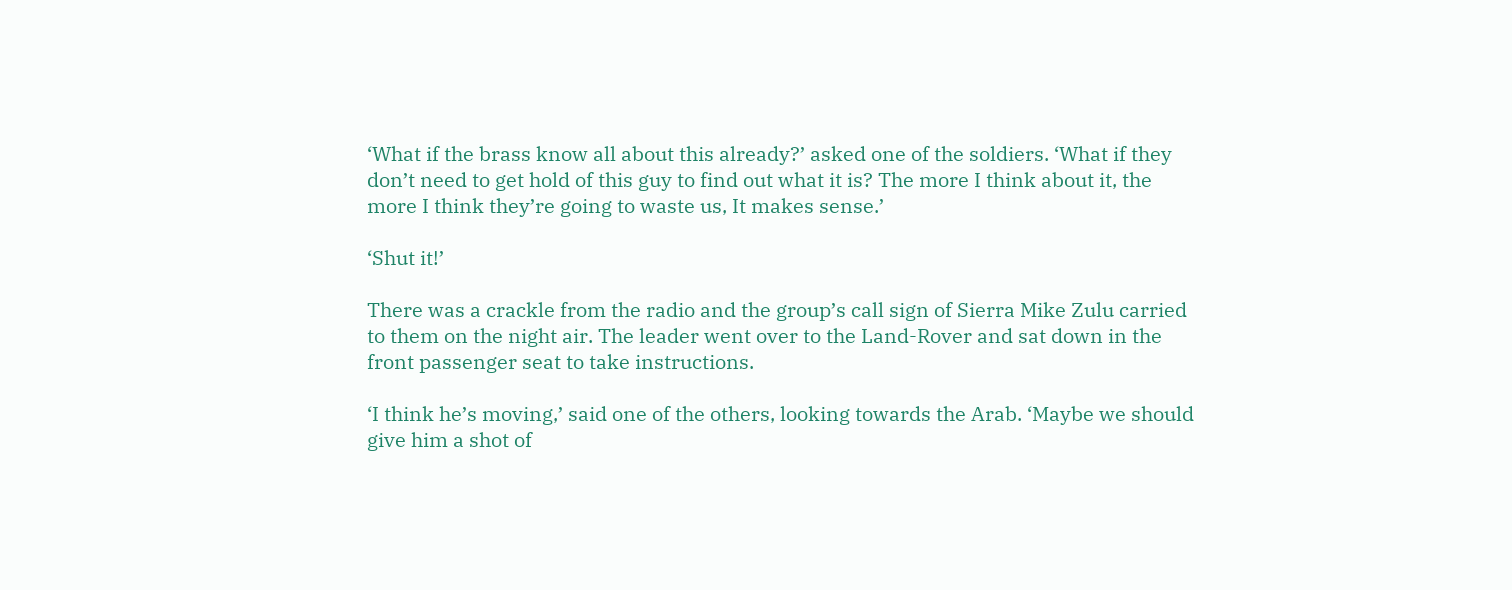‘What if the brass know all about this already?’ asked one of the soldiers. ‘What if they don’t need to get hold of this guy to find out what it is? The more I think about it, the more I think they’re going to waste us, It makes sense.’

‘Shut it!’

There was a crackle from the radio and the group’s call sign of Sierra Mike Zulu carried to them on the night air. The leader went over to the Land-Rover and sat down in the front passenger seat to take instructions.

‘I think he’s moving,’ said one of the others, looking towards the Arab. ‘Maybe we should give him a shot of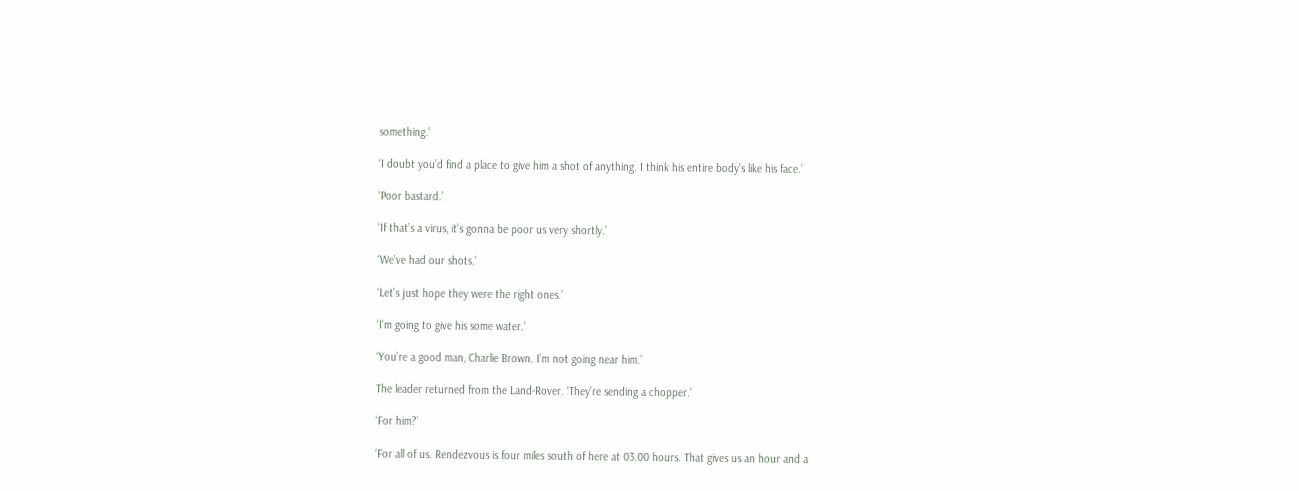something.’

‘I doubt you’d find a place to give him a shot of anything. I think his entire body’s like his face.’

‘Poor bastard.’

‘If that’s a virus, it’s gonna be poor us very shortly.’

‘We’ve had our shots.’

‘Let’s just hope they were the right ones.’

‘I’m going to give his some water.’

‘You’re a good man, Charlie Brown. I’m not going near him.’

The leader returned from the Land-Rover. ‘They’re sending a chopper.’

‘For him?’

‘For all of us. Rendezvous is four miles south of here at 03.00 hours. That gives us an hour and a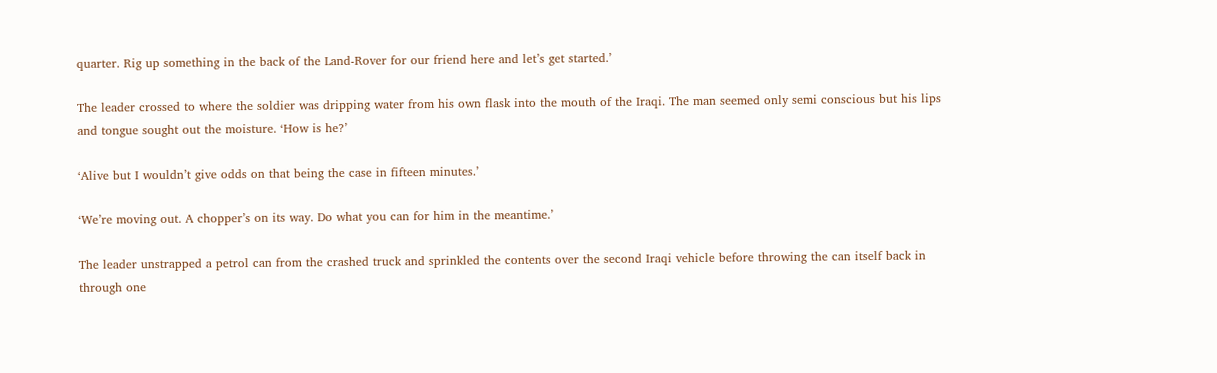quarter. Rig up something in the back of the Land-Rover for our friend here and let’s get started.’

The leader crossed to where the soldier was dripping water from his own flask into the mouth of the Iraqi. The man seemed only semi conscious but his lips and tongue sought out the moisture. ‘How is he?’

‘Alive but I wouldn’t give odds on that being the case in fifteen minutes.’

‘We’re moving out. A chopper’s on its way. Do what you can for him in the meantime.’

The leader unstrapped a petrol can from the crashed truck and sprinkled the contents over the second Iraqi vehicle before throwing the can itself back in through one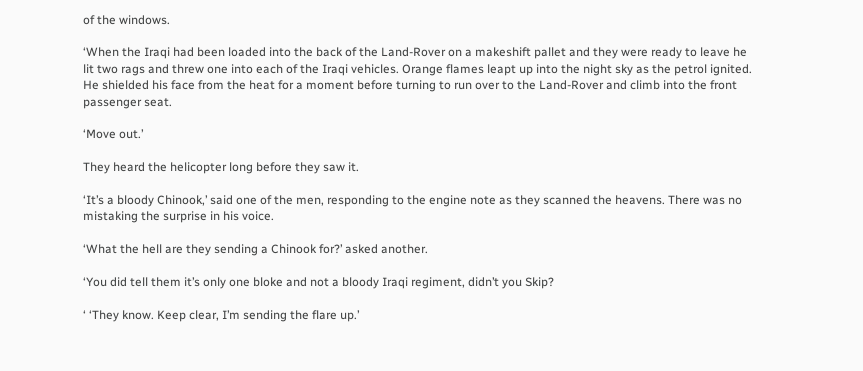of the windows.

‘When the Iraqi had been loaded into the back of the Land-Rover on a makeshift pallet and they were ready to leave he lit two rags and threw one into each of the Iraqi vehicles. Orange flames leapt up into the night sky as the petrol ignited. He shielded his face from the heat for a moment before turning to run over to the Land-Rover and climb into the front passenger seat.

‘Move out.’

They heard the helicopter long before they saw it.

‘It’s a bloody Chinook,’ said one of the men, responding to the engine note as they scanned the heavens. There was no mistaking the surprise in his voice.

‘What the hell are they sending a Chinook for?’ asked another.

‘You did tell them it’s only one bloke and not a bloody Iraqi regiment, didn’t you Skip?

‘ ‘They know. Keep clear, I’m sending the flare up.’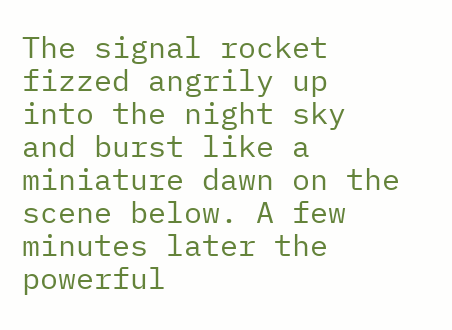The signal rocket fizzed angrily up into the night sky and burst like a miniature dawn on the scene below. A few minutes later the powerful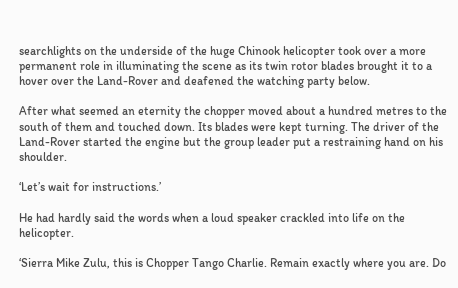searchlights on the underside of the huge Chinook helicopter took over a more permanent role in illuminating the scene as its twin rotor blades brought it to a hover over the Land-Rover and deafened the watching party below.

After what seemed an eternity the chopper moved about a hundred metres to the south of them and touched down. Its blades were kept turning. The driver of the Land-Rover started the engine but the group leader put a restraining hand on his shoulder.

‘Let’s wait for instructions.’

He had hardly said the words when a loud speaker crackled into life on the helicopter.

‘Sierra Mike Zulu, this is Chopper Tango Charlie. Remain exactly where you are. Do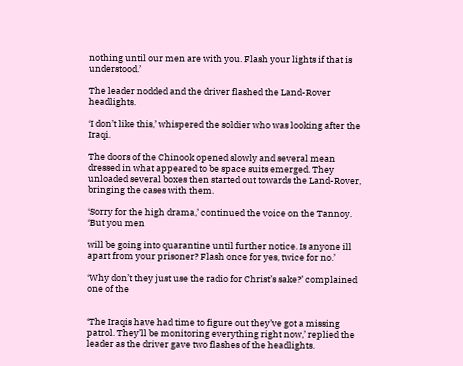nothing until our men are with you. Flash your lights if that is understood.’

The leader nodded and the driver flashed the Land-Rover headlights.

‘I don’t like this,’ whispered the soldier who was looking after the Iraqi.

The doors of the Chinook opened slowly and several mean dressed in what appeared to be space suits emerged. They unloaded several boxes then started out towards the Land-Rover, bringing the cases with them.

‘Sorry for the high drama,’ continued the voice on the Tannoy. ‘But you men

will be going into quarantine until further notice. Is anyone ill apart from your prisoner? Flash once for yes, twice for no.’

‘Why don’t they just use the radio for Christ’s sake?’ complained one of the


‘The Iraqis have had time to figure out they’ve got a missing patrol. They’ll be monitoring everything right now,’ replied the leader as the driver gave two flashes of the headlights.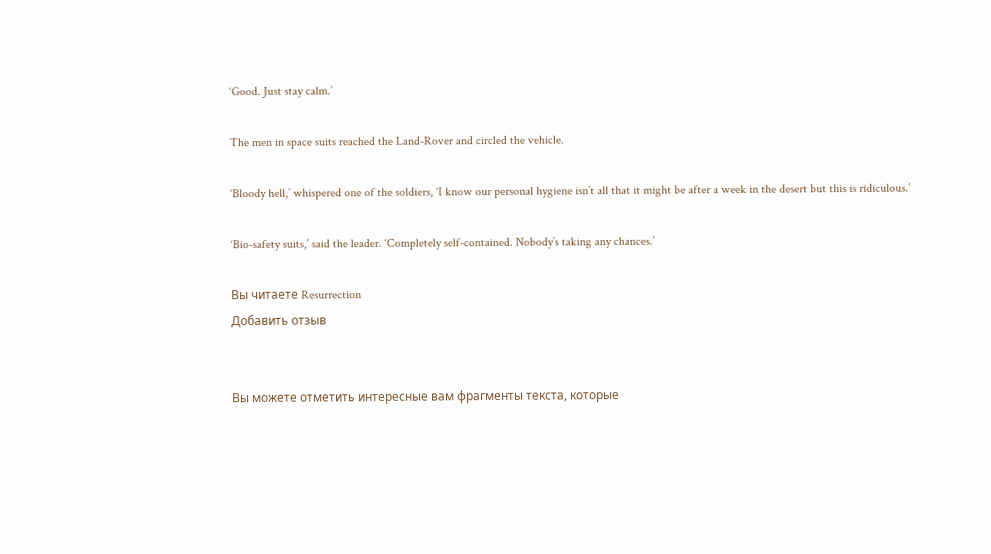‘Good. Just stay calm.’

The men in space suits reached the Land-Rover and circled the vehicle.

‘Bloody hell,’ whispered one of the soldiers, ‘I know our personal hygiene isn’t all that it might be after a week in the desert but this is ridiculous.’

‘Bio-safety suits,’ said the leader. ‘Completely self-contained. Nobody’s taking any chances.’

Вы читаете Resurrection
Добавить отзыв


Вы можете отметить интересные вам фрагменты текста, которые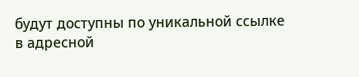будут доступны по уникальной ссылке в адресной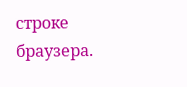строке браузера.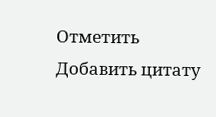Отметить Добавить цитату